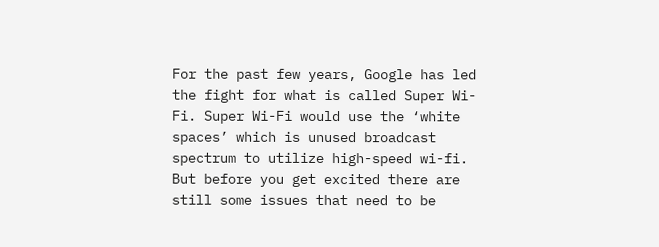For the past few years, Google has led the fight for what is called Super Wi-Fi. Super Wi-Fi would use the ‘white spaces’ which is unused broadcast spectrum to utilize high-speed wi-fi. But before you get excited there are still some issues that need to be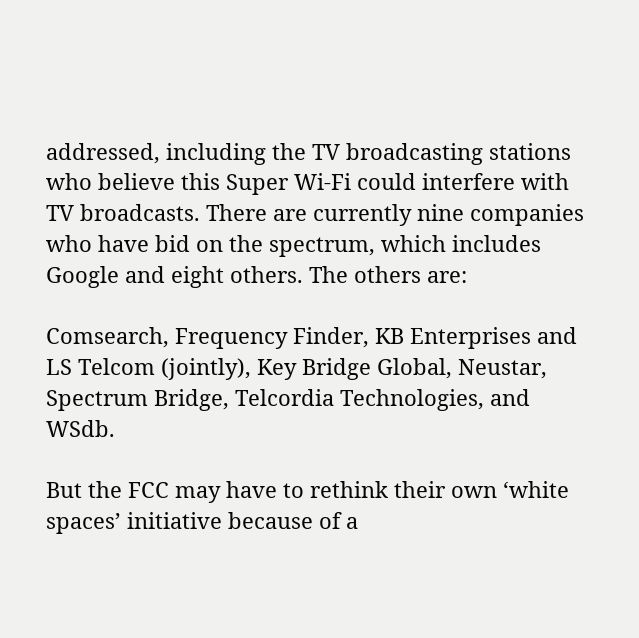addressed, including the TV broadcasting stations who believe this Super Wi-Fi could interfere with TV broadcasts. There are currently nine companies who have bid on the spectrum, which includes Google and eight others. The others are:

Comsearch, Frequency Finder, KB Enterprises and LS Telcom (jointly), Key Bridge Global, Neustar, Spectrum Bridge, Telcordia Technologies, and WSdb.

But the FCC may have to rethink their own ‘white spaces’ initiative because of a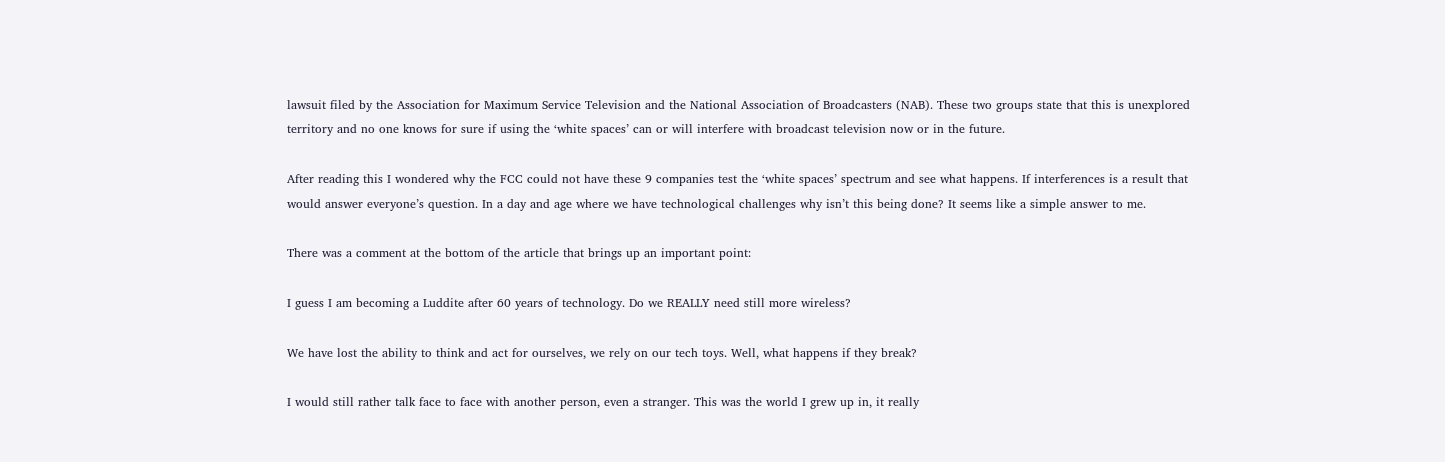lawsuit filed by the Association for Maximum Service Television and the National Association of Broadcasters (NAB). These two groups state that this is unexplored territory and no one knows for sure if using the ‘white spaces’ can or will interfere with broadcast television now or in the future.

After reading this I wondered why the FCC could not have these 9 companies test the ‘white spaces’ spectrum and see what happens. If interferences is a result that would answer everyone’s question. In a day and age where we have technological challenges why isn’t this being done? It seems like a simple answer to me.

There was a comment at the bottom of the article that brings up an important point:

I guess I am becoming a Luddite after 60 years of technology. Do we REALLY need still more wireless?

We have lost the ability to think and act for ourselves, we rely on our tech toys. Well, what happens if they break?

I would still rather talk face to face with another person, even a stranger. This was the world I grew up in, it really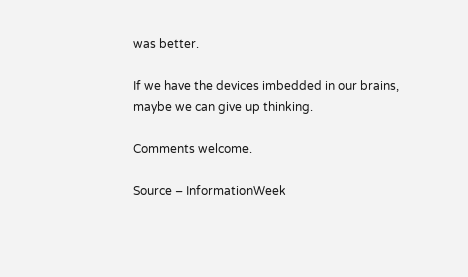was better.

If we have the devices imbedded in our brains, maybe we can give up thinking.

Comments welcome.

Source – InformationWeek